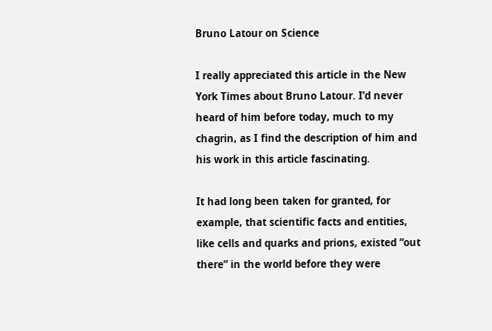Bruno Latour on Science

I really appreciated this article in the New York Times about Bruno Latour. I’d never heard of him before today, much to my chagrin, as I find the description of him and his work in this article fascinating.

It had long been taken for granted, for example, that scientific facts and entities, like cells and quarks and prions, existed “out there” in the world before they were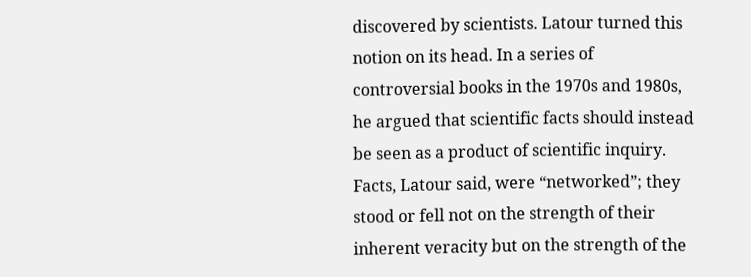discovered by scientists. Latour turned this notion on its head. In a series of controversial books in the 1970s and 1980s, he argued that scientific facts should instead be seen as a product of scientific inquiry. Facts, Latour said, were “networked”; they stood or fell not on the strength of their inherent veracity but on the strength of the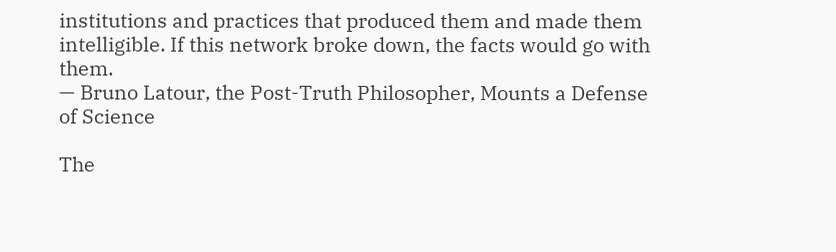institutions and practices that produced them and made them intelligible. If this network broke down, the facts would go with them.
— Bruno Latour, the Post-Truth Philosopher, Mounts a Defense of Science

The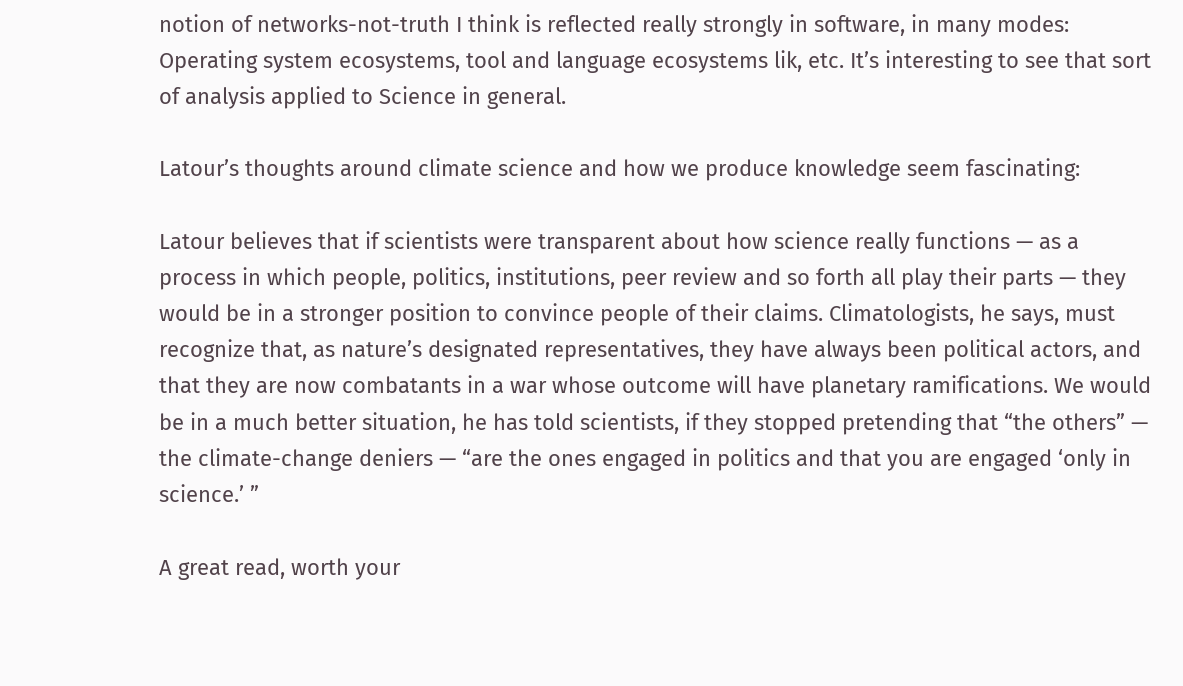notion of networks-not-truth I think is reflected really strongly in software, in many modes: Operating system ecosystems, tool and language ecosystems lik, etc. It’s interesting to see that sort of analysis applied to Science in general.

Latour’s thoughts around climate science and how we produce knowledge seem fascinating:

Latour believes that if scientists were transparent about how science really functions — as a process in which people, politics, institutions, peer review and so forth all play their parts — they would be in a stronger position to convince people of their claims. Climatologists, he says, must recognize that, as nature’s designated representatives, they have always been political actors, and that they are now combatants in a war whose outcome will have planetary ramifications. We would be in a much better situation, he has told scientists, if they stopped pretending that “the others” — the climate-change deniers — “are the ones engaged in politics and that you are engaged ‘only in science.’ ”

A great read, worth your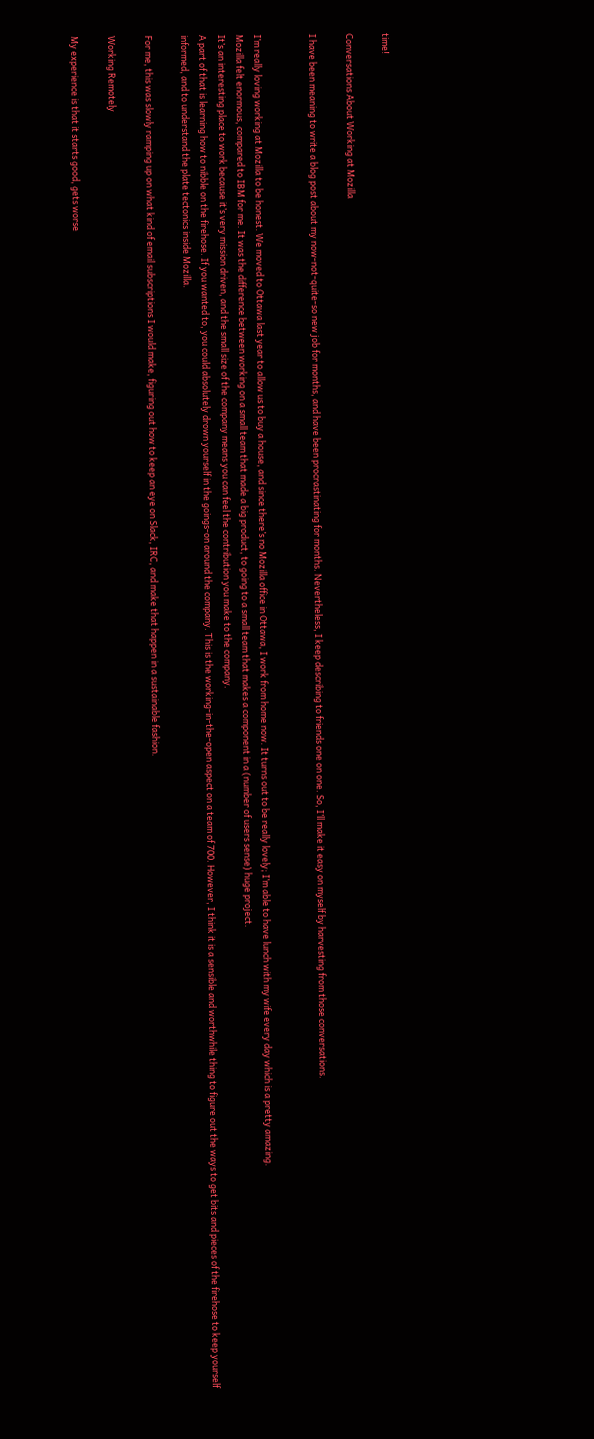time!

Conversations About Working at Mozilla

I have been meaning to write a blog post about my now-not-quite-so new job for months, and have been procrastinating for months. Nevertheless, I keep describing to friends one on one. So, I’ll make it easy on myself by harvesting from those conversations.


I’m really loving working at Mozilla to be honest. We moved to Ottawa last year to allow us to buy a house, and since there’s no Mozilla office in Ottawa, I work from home now. It turns out to be really lovely; I’m able to have lunch with my wife every day which is a pretty amazing.
Mozilla felt enormous, compared to IBM for me. It was the difference between working on a small team that made a big product, to going to a small team that makes a component in a (number of users sense) huge project.
It’s an interesting place to work because it’s very mission driven, and the small size of the company means you can feel the contribution you make to the company.
A part of that is learning how to nibble on the firehose. If you wanted to, you could absolutely drown yourself in the goings-on around the company. This is the working-in-the-open aspect on a team of 700. However, I think it is a sensible and worthwhile thing to figure out the ways to get bits and pieces of the firehose to keep yourself informed, and to understand the plate tectonics inside Mozilla.

For me, this was slowly ramping up on what kind of email subscriptions I would make, figuring out how to keep an eye on Slack, IRC, and make that happen in a sustainable fashion.

Working Remotely

My experience is that it starts good, gets worse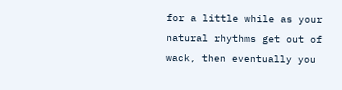for a little while as your natural rhythms get out of wack, then eventually you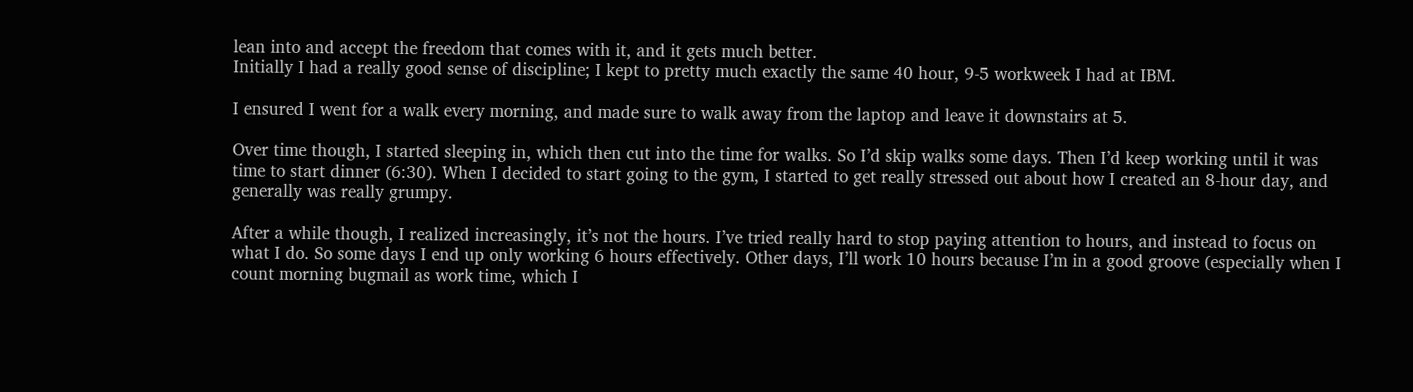lean into and accept the freedom that comes with it, and it gets much better.
Initially I had a really good sense of discipline; I kept to pretty much exactly the same 40 hour, 9-5 workweek I had at IBM.

I ensured I went for a walk every morning, and made sure to walk away from the laptop and leave it downstairs at 5.

Over time though, I started sleeping in, which then cut into the time for walks. So I’d skip walks some days. Then I’d keep working until it was time to start dinner (6:30). When I decided to start going to the gym, I started to get really stressed out about how I created an 8-hour day, and generally was really grumpy.

After a while though, I realized increasingly, it’s not the hours. I’ve tried really hard to stop paying attention to hours, and instead to focus on what I do. So some days I end up only working 6 hours effectively. Other days, I’ll work 10 hours because I’m in a good groove (especially when I count morning bugmail as work time, which I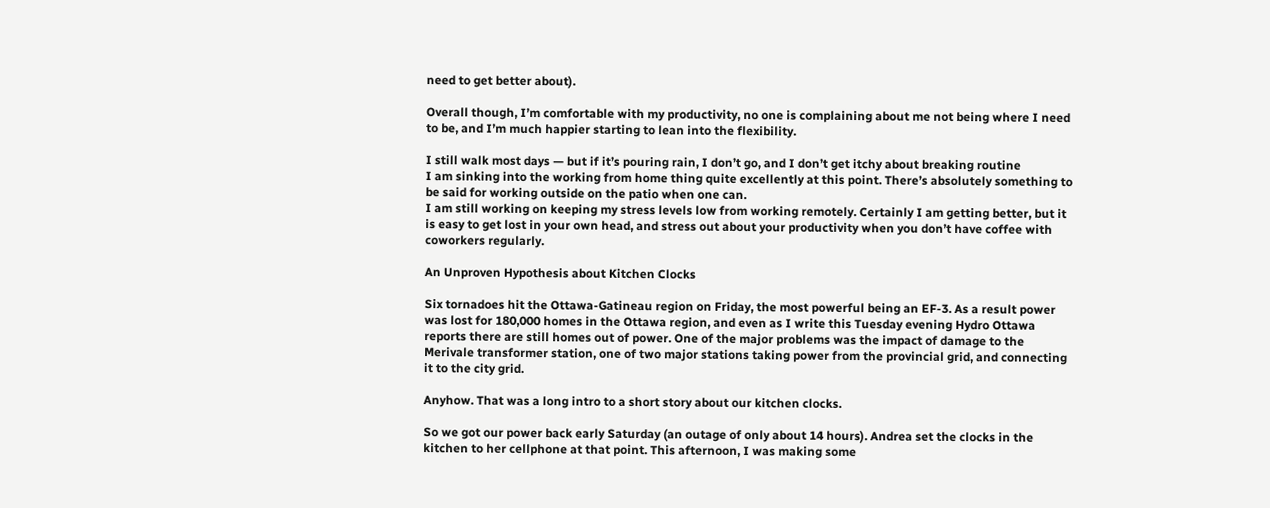need to get better about).

Overall though, I’m comfortable with my productivity, no one is complaining about me not being where I need to be, and I’m much happier starting to lean into the flexibility.

I still walk most days — but if it’s pouring rain, I don’t go, and I don’t get itchy about breaking routine
I am sinking into the working from home thing quite excellently at this point. There’s absolutely something to be said for working outside on the patio when one can.
I am still working on keeping my stress levels low from working remotely. Certainly I am getting better, but it is easy to get lost in your own head, and stress out about your productivity when you don’t have coffee with coworkers regularly.

An Unproven Hypothesis about Kitchen Clocks

Six tornadoes hit the Ottawa-Gatineau region on Friday, the most powerful being an EF-3. As a result power was lost for 180,000 homes in the Ottawa region, and even as I write this Tuesday evening Hydro Ottawa reports there are still homes out of power. One of the major problems was the impact of damage to the Merivale transformer station, one of two major stations taking power from the provincial grid, and connecting it to the city grid.

Anyhow. That was a long intro to a short story about our kitchen clocks.

So we got our power back early Saturday (an outage of only about 14 hours). Andrea set the clocks in the kitchen to her cellphone at that point. This afternoon, I was making some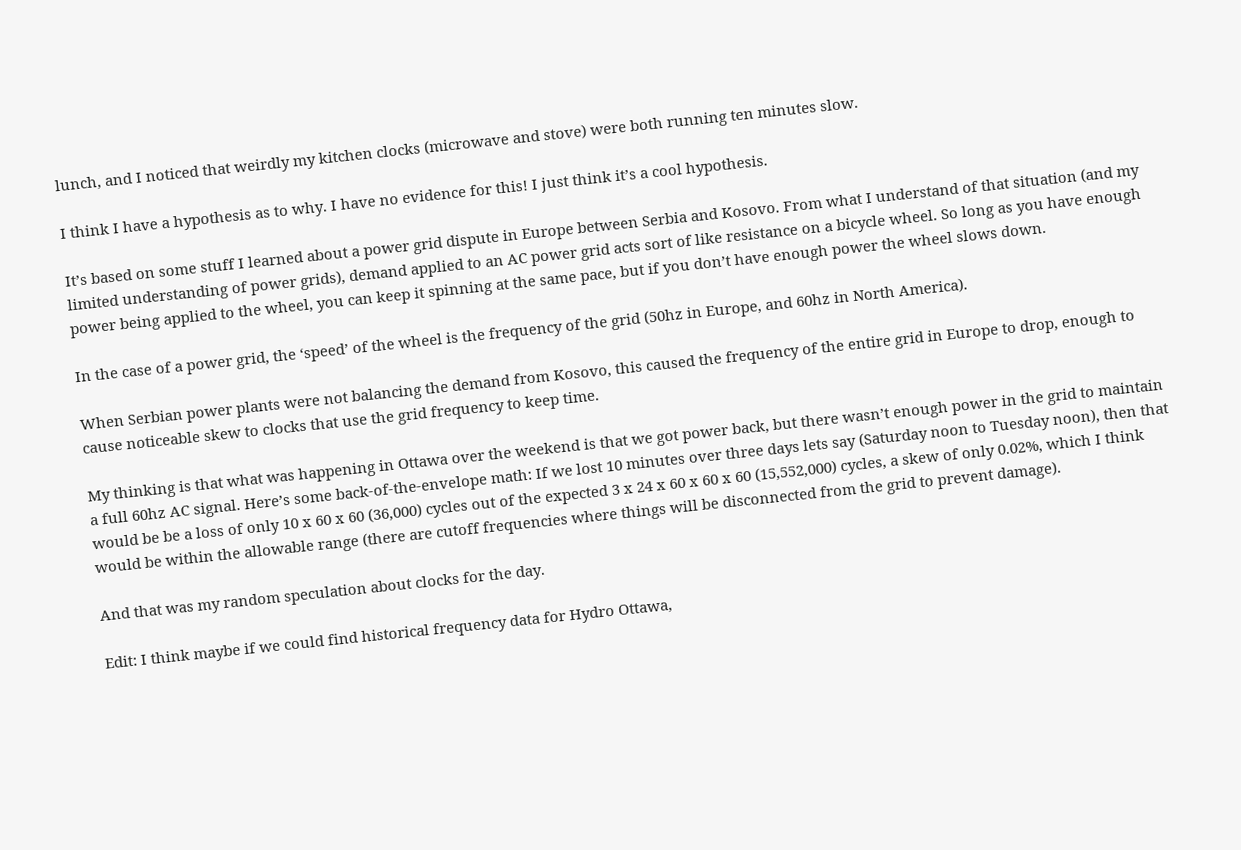lunch, and I noticed that weirdly my kitchen clocks (microwave and stove) were both running ten minutes slow.

I think I have a hypothesis as to why. I have no evidence for this! I just think it’s a cool hypothesis.

It’s based on some stuff I learned about a power grid dispute in Europe between Serbia and Kosovo. From what I understand of that situation (and my limited understanding of power grids), demand applied to an AC power grid acts sort of like resistance on a bicycle wheel. So long as you have enough power being applied to the wheel, you can keep it spinning at the same pace, but if you don’t have enough power the wheel slows down.

In the case of a power grid, the ‘speed’ of the wheel is the frequency of the grid (50hz in Europe, and 60hz in North America).

When Serbian power plants were not balancing the demand from Kosovo, this caused the frequency of the entire grid in Europe to drop, enough to cause noticeable skew to clocks that use the grid frequency to keep time.

My thinking is that what was happening in Ottawa over the weekend is that we got power back, but there wasn’t enough power in the grid to maintain a full 60hz AC signal. Here’s some back-of-the-envelope math: If we lost 10 minutes over three days lets say (Saturday noon to Tuesday noon), then that would be be a loss of only 10 x 60 x 60 (36,000) cycles out of the expected 3 x 24 x 60 x 60 x 60 (15,552,000) cycles, a skew of only 0.02%, which I think would be within the allowable range (there are cutoff frequencies where things will be disconnected from the grid to prevent damage).

And that was my random speculation about clocks for the day.

Edit: I think maybe if we could find historical frequency data for Hydro Ottawa,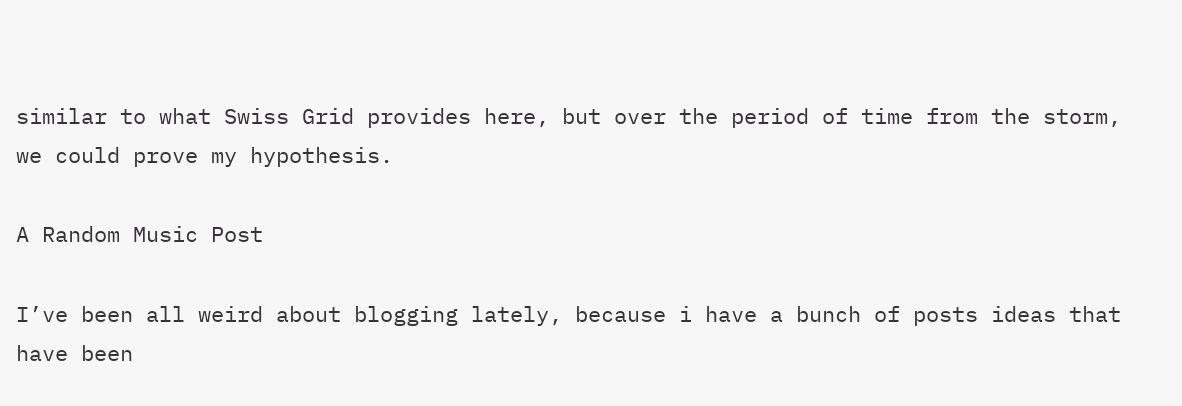similar to what Swiss Grid provides here, but over the period of time from the storm, we could prove my hypothesis.

A Random Music Post

I’ve been all weird about blogging lately, because i have a bunch of posts ideas that have been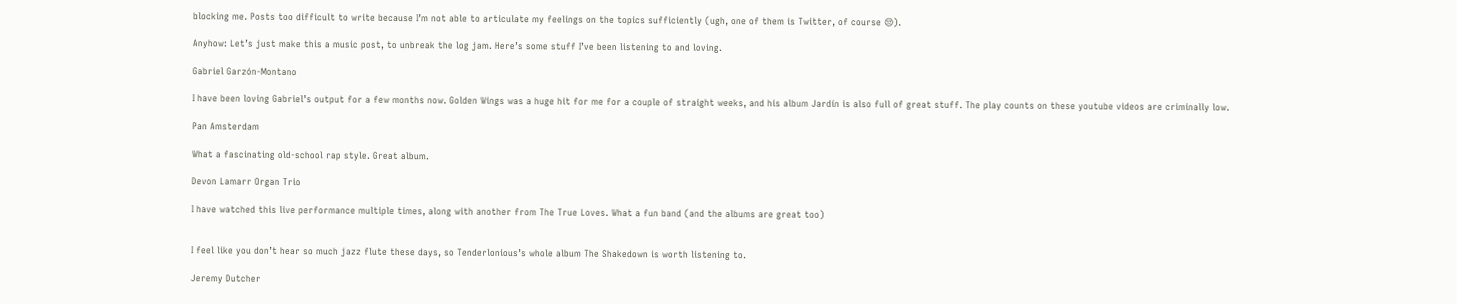blocking me. Posts too difficult to write because I’m not able to articulate my feelings on the topics sufficiently (ugh, one of them is Twitter, of course 😒).

Anyhow: Let’s just make this a music post, to unbreak the log jam. Here’s some stuff I’ve been listening to and loving.

Gabriel Garzón-Montano

I have been loving Gabriel’s output for a few months now. Golden Wings was a huge hit for me for a couple of straight weeks, and his album Jardín is also full of great stuff. The play counts on these youtube videos are criminally low.

Pan Amsterdam

What a fascinating old-school rap style. Great album.

Devon Lamarr Organ Trio

I have watched this live performance multiple times, along with another from The True Loves. What a fun band (and the albums are great too)


I feel like you don’t hear so much jazz flute these days, so Tenderlonious’s whole album The Shakedown is worth listening to.

Jeremy Dutcher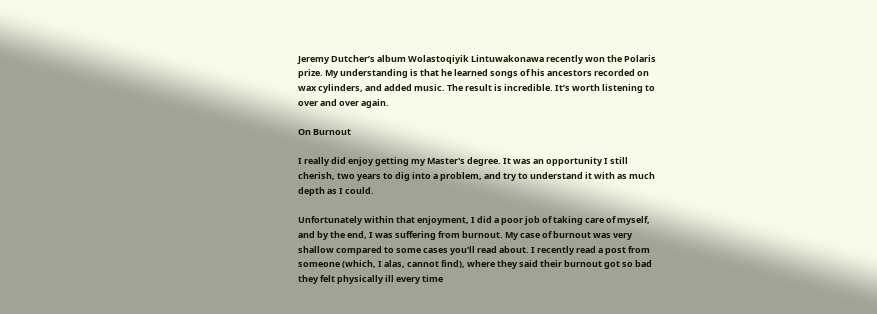Jeremy Dutcher’s album Wolastoqiyik Lintuwakonawa recently won the Polaris prize. My understanding is that he learned songs of his ancestors recorded on wax cylinders, and added music. The result is incredible. It’s worth listening to over and over again.

On Burnout

I really did enjoy getting my Master's degree. It was an opportunity I still cherish, two years to dig into a problem, and try to understand it with as much depth as I could.

Unfortunately within that enjoyment, I did a poor job of taking care of myself, and by the end, I was suffering from burnout. My case of burnout was very shallow compared to some cases you'll read about. I recently read a post from someone (which, I alas, cannot find), where they said their burnout got so bad they felt physically ill every time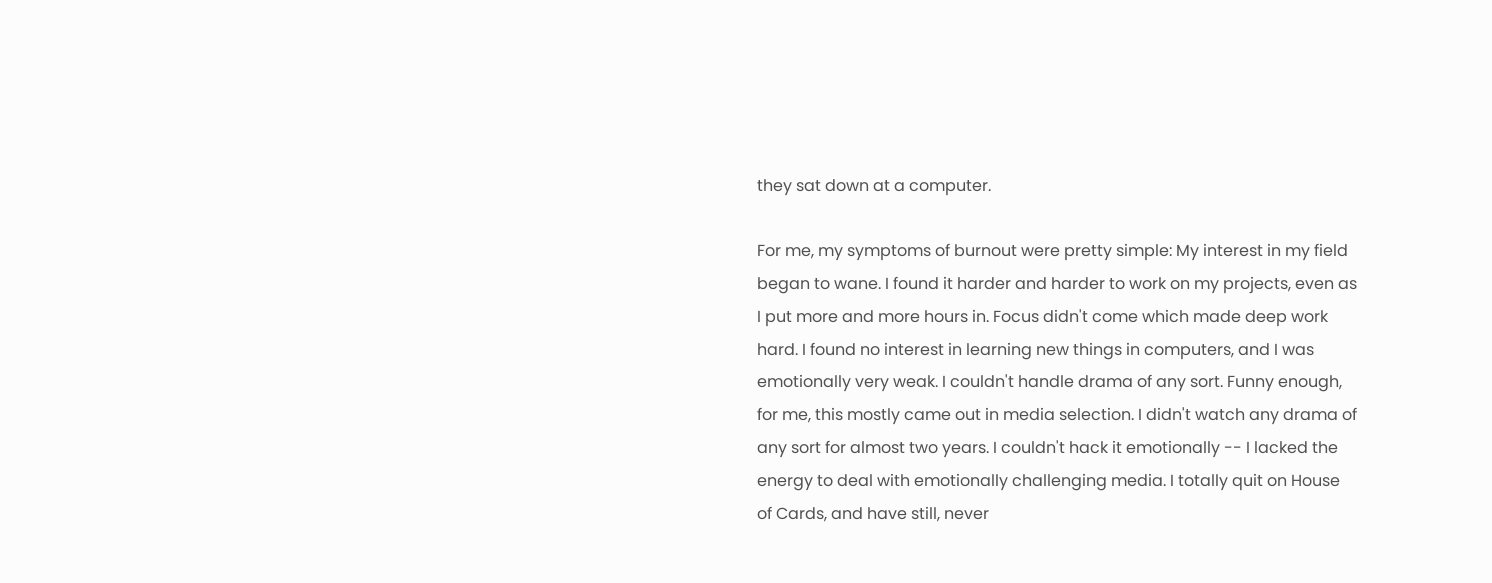they sat down at a computer.

For me, my symptoms of burnout were pretty simple: My interest in my field began to wane. I found it harder and harder to work on my projects, even as I put more and more hours in. Focus didn't come which made deep work hard. I found no interest in learning new things in computers, and I was emotionally very weak. I couldn't handle drama of any sort. Funny enough, for me, this mostly came out in media selection. I didn't watch any drama of any sort for almost two years. I couldn't hack it emotionally -- I lacked the energy to deal with emotionally challenging media. I totally quit on House of Cards, and have still, never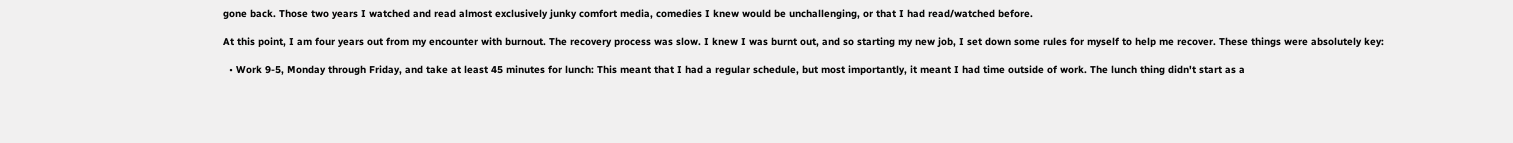gone back. Those two years I watched and read almost exclusively junky comfort media, comedies I knew would be unchallenging, or that I had read/watched before.

At this point, I am four years out from my encounter with burnout. The recovery process was slow. I knew I was burnt out, and so starting my new job, I set down some rules for myself to help me recover. These things were absolutely key:

  • Work 9-5, Monday through Friday, and take at least 45 minutes for lunch: This meant that I had a regular schedule, but most importantly, it meant I had time outside of work. The lunch thing didn't start as a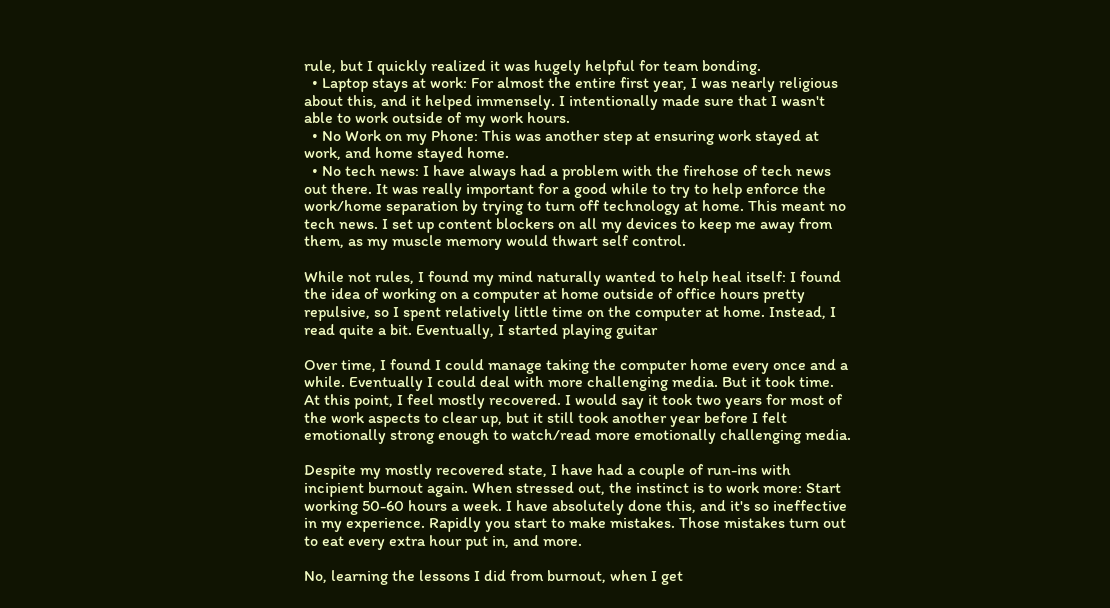rule, but I quickly realized it was hugely helpful for team bonding.
  • Laptop stays at work: For almost the entire first year, I was nearly religious about this, and it helped immensely. I intentionally made sure that I wasn't able to work outside of my work hours.
  • No Work on my Phone: This was another step at ensuring work stayed at work, and home stayed home.
  • No tech news: I have always had a problem with the firehose of tech news out there. It was really important for a good while to try to help enforce the work/home separation by trying to turn off technology at home. This meant no tech news. I set up content blockers on all my devices to keep me away from them, as my muscle memory would thwart self control.

While not rules, I found my mind naturally wanted to help heal itself: I found the idea of working on a computer at home outside of office hours pretty repulsive, so I spent relatively little time on the computer at home. Instead, I read quite a bit. Eventually, I started playing guitar

Over time, I found I could manage taking the computer home every once and a while. Eventually I could deal with more challenging media. But it took time. At this point, I feel mostly recovered. I would say it took two years for most of the work aspects to clear up, but it still took another year before I felt emotionally strong enough to watch/read more emotionally challenging media.

Despite my mostly recovered state, I have had a couple of run-ins with incipient burnout again. When stressed out, the instinct is to work more: Start working 50-60 hours a week. I have absolutely done this, and it's so ineffective in my experience. Rapidly you start to make mistakes. Those mistakes turn out to eat every extra hour put in, and more.

No, learning the lessons I did from burnout, when I get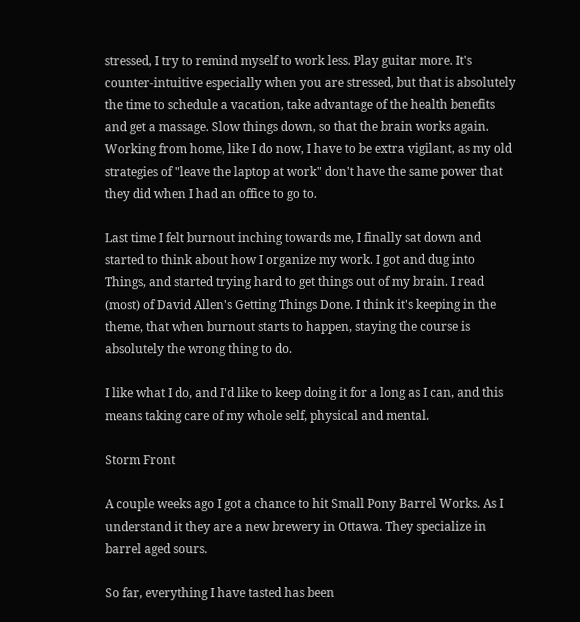stressed, I try to remind myself to work less. Play guitar more. It's counter-intuitive especially when you are stressed, but that is absolutely the time to schedule a vacation, take advantage of the health benefits and get a massage. Slow things down, so that the brain works again. Working from home, like I do now, I have to be extra vigilant, as my old strategies of "leave the laptop at work" don't have the same power that they did when I had an office to go to.

Last time I felt burnout inching towards me, I finally sat down and started to think about how I organize my work. I got and dug into Things, and started trying hard to get things out of my brain. I read (most) of David Allen's Getting Things Done. I think it's keeping in the theme, that when burnout starts to happen, staying the course is absolutely the wrong thing to do.

I like what I do, and I'd like to keep doing it for a long as I can, and this means taking care of my whole self, physical and mental.

Storm Front

A couple weeks ago I got a chance to hit Small Pony Barrel Works. As I understand it they are a new brewery in Ottawa. They specialize in barrel aged sours.

So far, everything I have tasted has been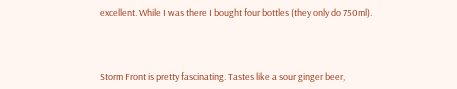excellent. While I was there I bought four bottles (they only do 750ml).



Storm Front is pretty fascinating. Tastes like a sour ginger beer,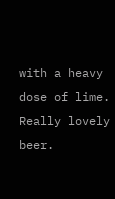with a heavy dose of lime. Really lovely beer.